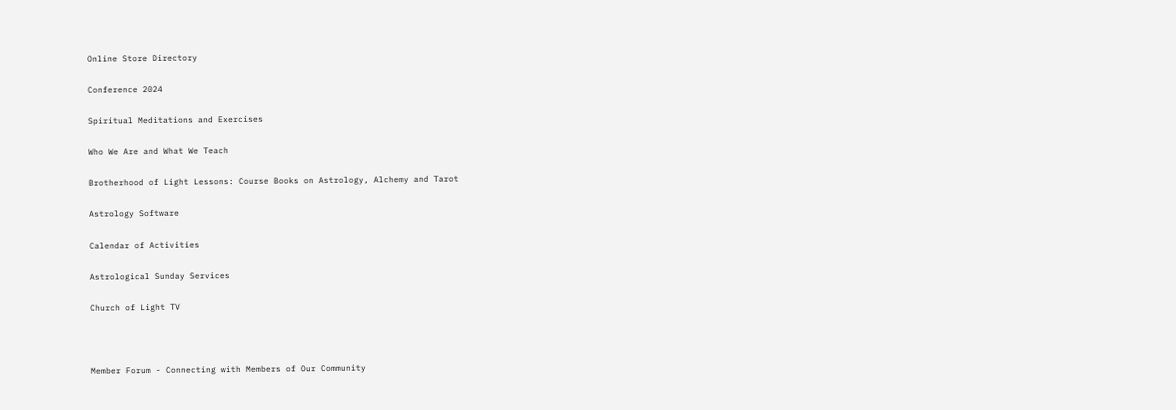Online Store Directory

Conference 2024

Spiritual Meditations and Exercises

Who We Are and What We Teach

Brotherhood of Light Lessons: Course Books on Astrology, Alchemy and Tarot

Astrology Software

Calendar of Activities

Astrological Sunday Services

Church of Light TV



Member Forum - Connecting with Members of Our Community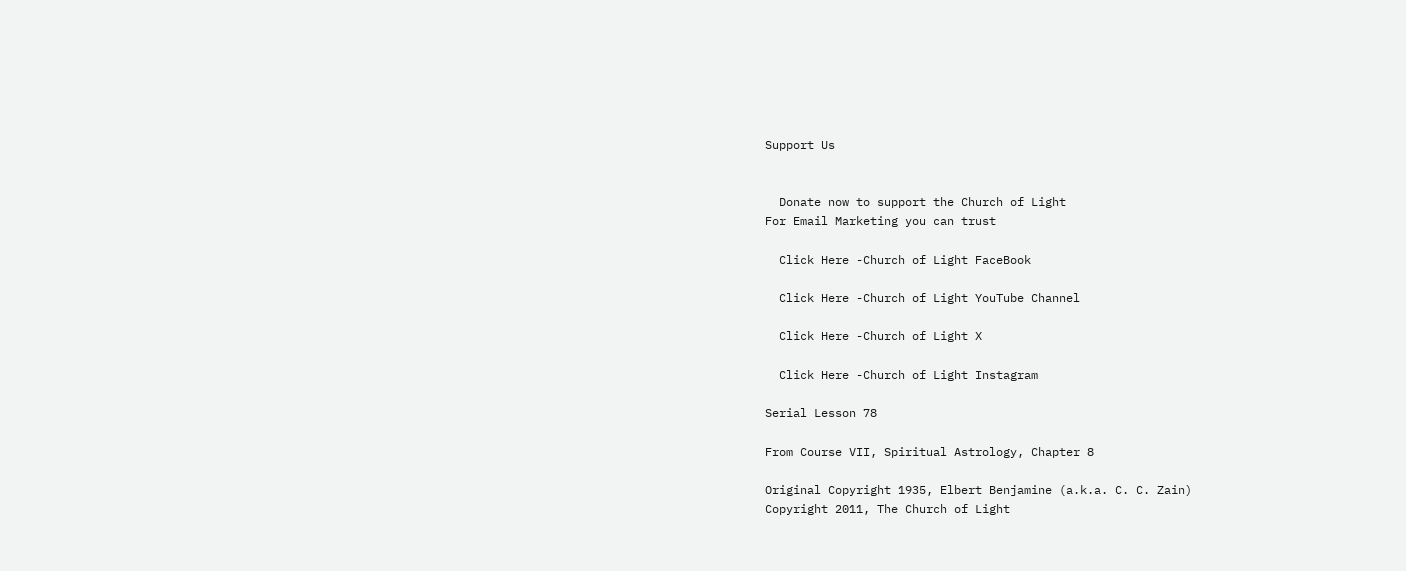Support Us


  Donate now to support the Church of Light
For Email Marketing you can trust

  Click Here -Church of Light FaceBook

  Click Here -Church of Light YouTube Channel

  Click Here -Church of Light X

  Click Here -Church of Light Instagram

Serial Lesson 78

From Course VII, Spiritual Astrology, Chapter 8

Original Copyright 1935, Elbert Benjamine (a.k.a. C. C. Zain)
Copyright 2011, The Church of Light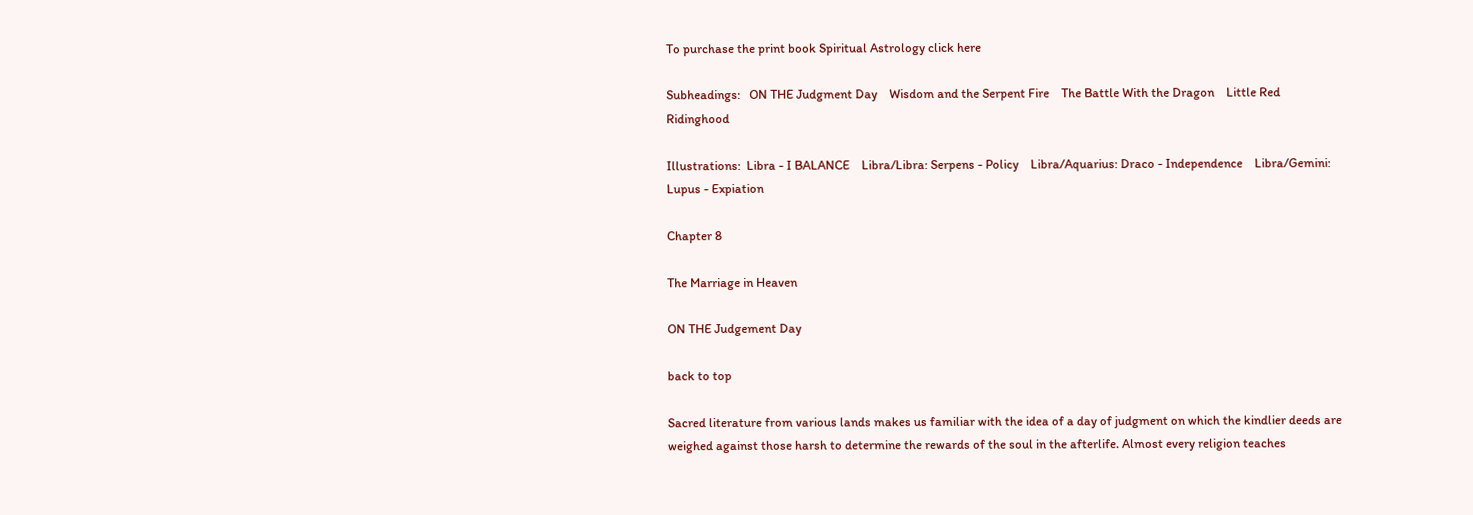To purchase the print book Spiritual Astrology click here

Subheadings:   ON THE Judgment Day    Wisdom and the Serpent Fire    The Battle With the Dragon    Little Red Ridinghood

Illustrations:  Libra - I BALANCE    Libra/Libra: Serpens - Policy    Libra/Aquarius: Draco - Independence    Libra/Gemini: Lupus - Expiation

Chapter 8

The Marriage in Heaven

ON THE Judgement Day

back to top

Sacred literature from various lands makes us familiar with the idea of a day of judgment on which the kindlier deeds are weighed against those harsh to determine the rewards of the soul in the afterlife. Almost every religion teaches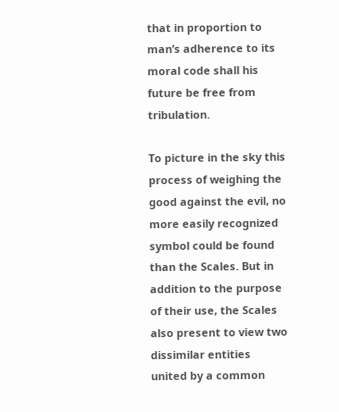that in proportion to man’s adherence to its moral code shall his future be free from tribulation.

To picture in the sky this process of weighing the good against the evil, no more easily recognized symbol could be found than the Scales. But in addition to the purpose of their use, the Scales also present to view two dissimilar entities united by a common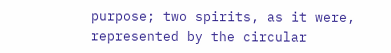purpose; two spirits, as it were, represented by the circular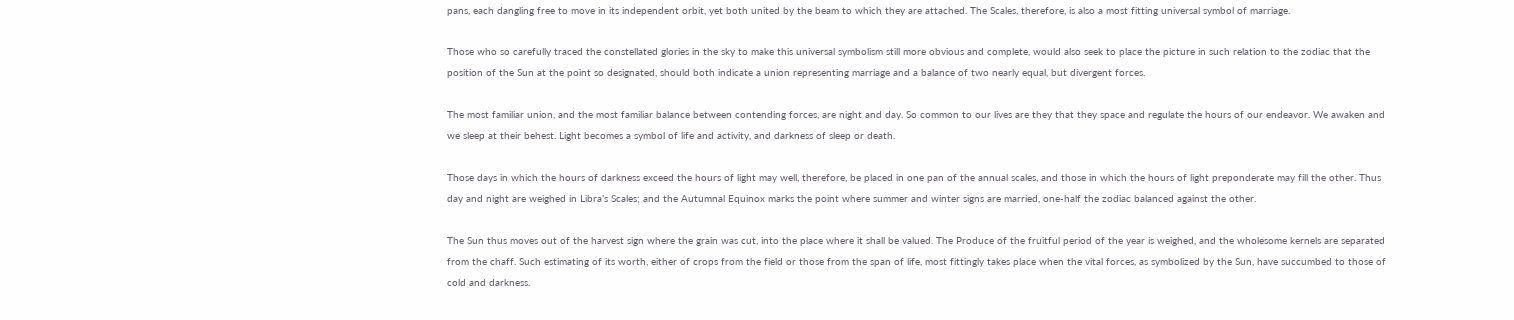pans, each dangling free to move in its independent orbit, yet both united by the beam to which they are attached. The Scales, therefore, is also a most fitting universal symbol of marriage.

Those who so carefully traced the constellated glories in the sky to make this universal symbolism still more obvious and complete, would also seek to place the picture in such relation to the zodiac that the position of the Sun at the point so designated, should both indicate a union representing marriage and a balance of two nearly equal, but divergent forces.

The most familiar union, and the most familiar balance between contending forces, are night and day. So common to our lives are they that they space and regulate the hours of our endeavor. We awaken and we sleep at their behest. Light becomes a symbol of life and activity, and darkness of sleep or death.

Those days in which the hours of darkness exceed the hours of light may well, therefore, be placed in one pan of the annual scales, and those in which the hours of light preponderate may fill the other. Thus day and night are weighed in Libra’s Scales; and the Autumnal Equinox marks the point where summer and winter signs are married, one-half the zodiac balanced against the other.

The Sun thus moves out of the harvest sign where the grain was cut, into the place where it shall be valued. The Produce of the fruitful period of the year is weighed, and the wholesome kernels are separated from the chaff. Such estimating of its worth, either of crops from the field or those from the span of life, most fittingly takes place when the vital forces, as symbolized by the Sun, have succumbed to those of cold and darkness.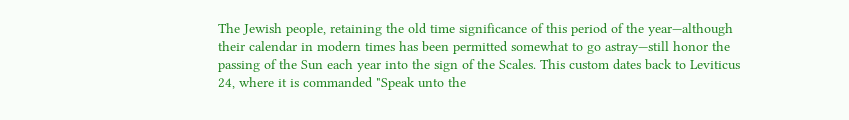The Jewish people, retaining the old time significance of this period of the year—although their calendar in modern times has been permitted somewhat to go astray—still honor the passing of the Sun each year into the sign of the Scales. This custom dates back to Leviticus 24, where it is commanded "Speak unto the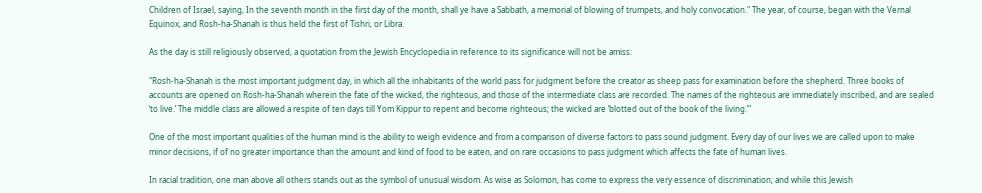Children of Israel, saying, In the seventh month in the first day of the month, shall ye have a Sabbath, a memorial of blowing of trumpets, and holy convocation." The year, of course, began with the Vernal Equinox, and Rosh-ha-Shanah is thus held the first of Tishri, or Libra.

As the day is still religiously observed, a quotation from the Jewish Encyclopedia in reference to its significance will not be amiss:

"Rosh-ha-Shanah is the most important judgment day, in which all the inhabitants of the world pass for judgment before the creator as sheep pass for examination before the shepherd. Three books of accounts are opened on Rosh-ha-Shanah wherein the fate of the wicked, the righteous, and those of the intermediate class are recorded. The names of the righteous are immediately inscribed, and are sealed ‘to live.’ The middle class are allowed a respite of ten days till Yom Kippur to repent and become righteous; the wicked are ‘blotted out of the book of the living.’"

One of the most important qualities of the human mind is the ability to weigh evidence and from a comparison of diverse factors to pass sound judgment. Every day of our lives we are called upon to make minor decisions, if of no greater importance than the amount and kind of food to be eaten, and on rare occasions to pass judgment which affects the fate of human lives.

In racial tradition, one man above all others stands out as the symbol of unusual wisdom. As wise as Solomon, has come to express the very essence of discrimination; and while this Jewish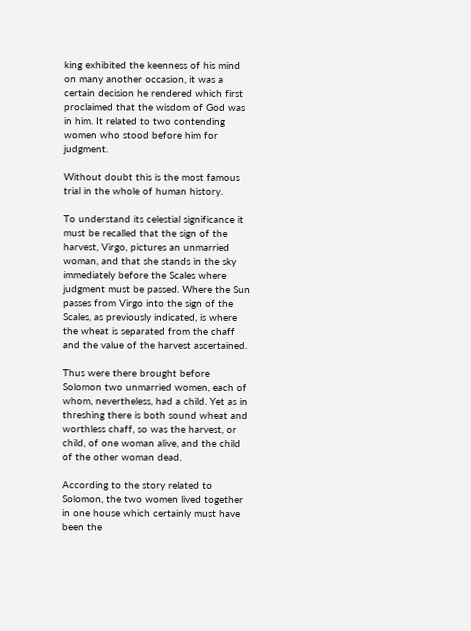king exhibited the keenness of his mind on many another occasion, it was a certain decision he rendered which first proclaimed that the wisdom of God was in him. It related to two contending women who stood before him for judgment.

Without doubt this is the most famous trial in the whole of human history.

To understand its celestial significance it must be recalled that the sign of the harvest, Virgo, pictures an unmarried woman, and that she stands in the sky immediately before the Scales where judgment must be passed. Where the Sun passes from Virgo into the sign of the Scales, as previously indicated, is where the wheat is separated from the chaff and the value of the harvest ascertained.

Thus were there brought before Solomon two unmarried women, each of whom, nevertheless, had a child. Yet as in threshing there is both sound wheat and worthless chaff, so was the harvest, or child, of one woman alive, and the child of the other woman dead.

According to the story related to Solomon, the two women lived together in one house which certainly must have been the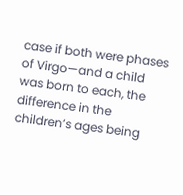case if both were phases of Virgo—and a child was born to each, the difference in the children’s ages being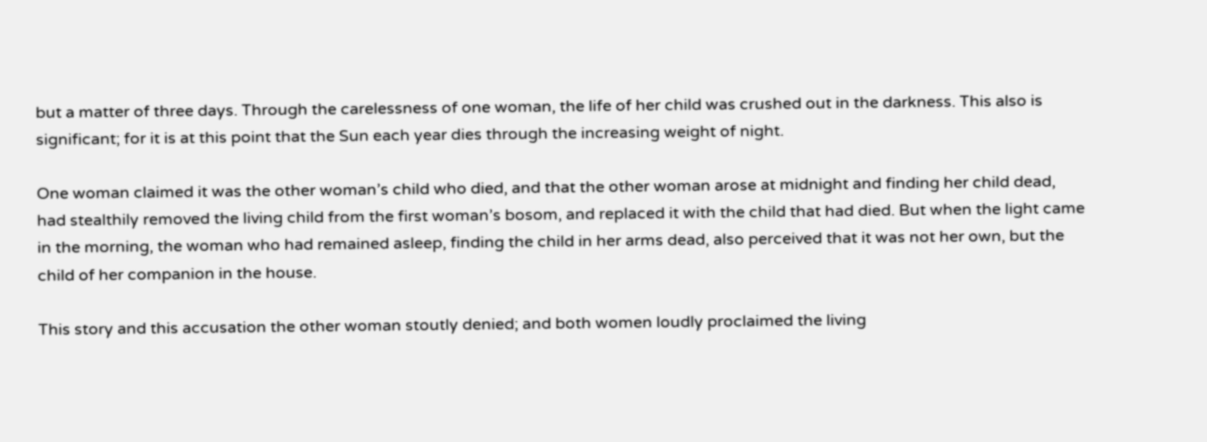but a matter of three days. Through the carelessness of one woman, the life of her child was crushed out in the darkness. This also is significant; for it is at this point that the Sun each year dies through the increasing weight of night.

One woman claimed it was the other woman’s child who died, and that the other woman arose at midnight and finding her child dead, had stealthily removed the living child from the first woman’s bosom, and replaced it with the child that had died. But when the light came in the morning, the woman who had remained asleep, finding the child in her arms dead, also perceived that it was not her own, but the child of her companion in the house.

This story and this accusation the other woman stoutly denied; and both women loudly proclaimed the living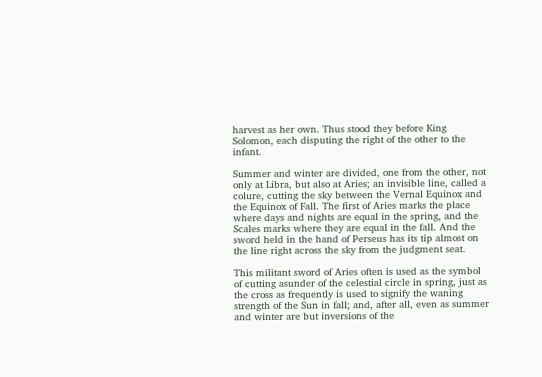harvest as her own. Thus stood they before King Solomon, each disputing the right of the other to the infant.

Summer and winter are divided, one from the other, not only at Libra, but also at Aries; an invisible line, called a colure, cutting the sky between the Vernal Equinox and the Equinox of Fall. The first of Aries marks the place where days and nights are equal in the spring, and the Scales marks where they are equal in the fall. And the sword held in the hand of Perseus has its tip almost on the line right across the sky from the judgment seat.

This militant sword of Aries often is used as the symbol of cutting asunder of the celestial circle in spring, just as the cross as frequently is used to signify the waning strength of the Sun in fall; and, after all, even as summer and winter are but inversions of the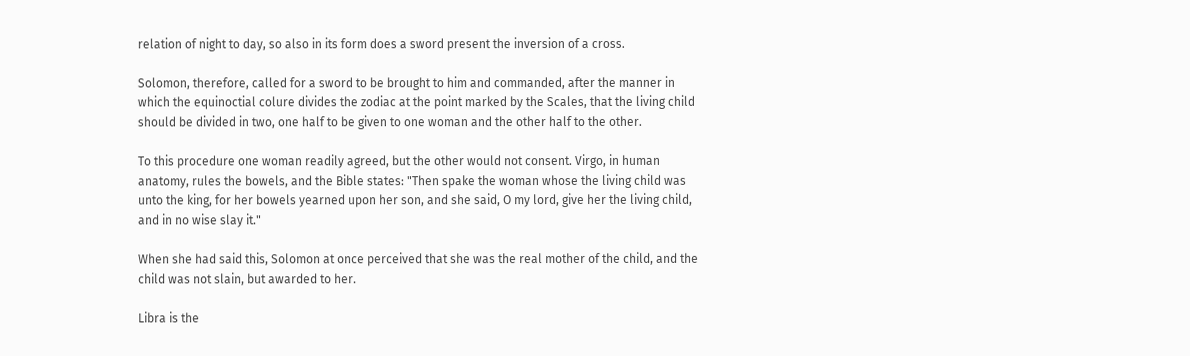relation of night to day, so also in its form does a sword present the inversion of a cross.

Solomon, therefore, called for a sword to be brought to him and commanded, after the manner in which the equinoctial colure divides the zodiac at the point marked by the Scales, that the living child should be divided in two, one half to be given to one woman and the other half to the other.

To this procedure one woman readily agreed, but the other would not consent. Virgo, in human anatomy, rules the bowels, and the Bible states: "Then spake the woman whose the living child was unto the king, for her bowels yearned upon her son, and she said, O my lord, give her the living child, and in no wise slay it."

When she had said this, Solomon at once perceived that she was the real mother of the child, and the child was not slain, but awarded to her.

Libra is the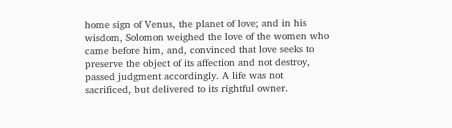home sign of Venus, the planet of love; and in his wisdom, Solomon weighed the love of the women who came before him, and, convinced that love seeks to preserve the object of its affection and not destroy, passed judgment accordingly. A life was not sacrificed, but delivered to its rightful owner.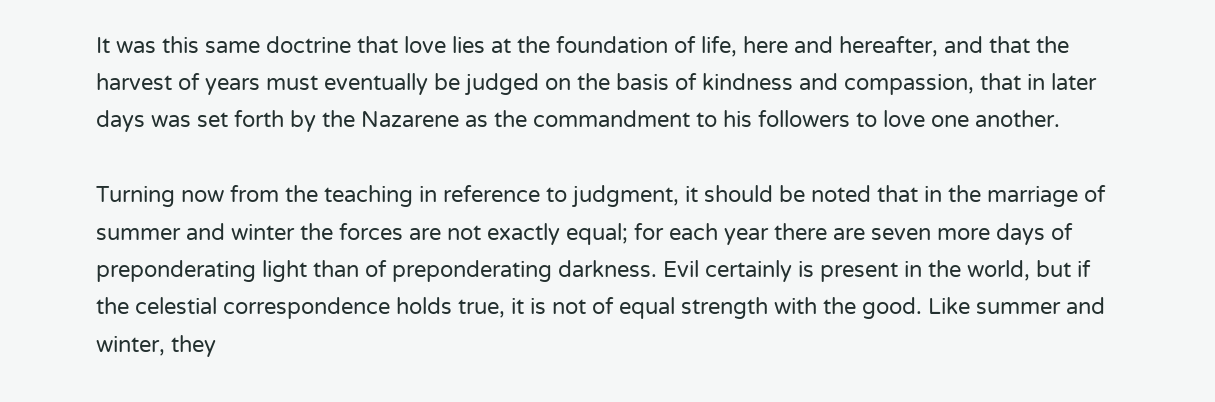It was this same doctrine that love lies at the foundation of life, here and hereafter, and that the harvest of years must eventually be judged on the basis of kindness and compassion, that in later days was set forth by the Nazarene as the commandment to his followers to love one another.

Turning now from the teaching in reference to judgment, it should be noted that in the marriage of summer and winter the forces are not exactly equal; for each year there are seven more days of preponderating light than of preponderating darkness. Evil certainly is present in the world, but if the celestial correspondence holds true, it is not of equal strength with the good. Like summer and winter, they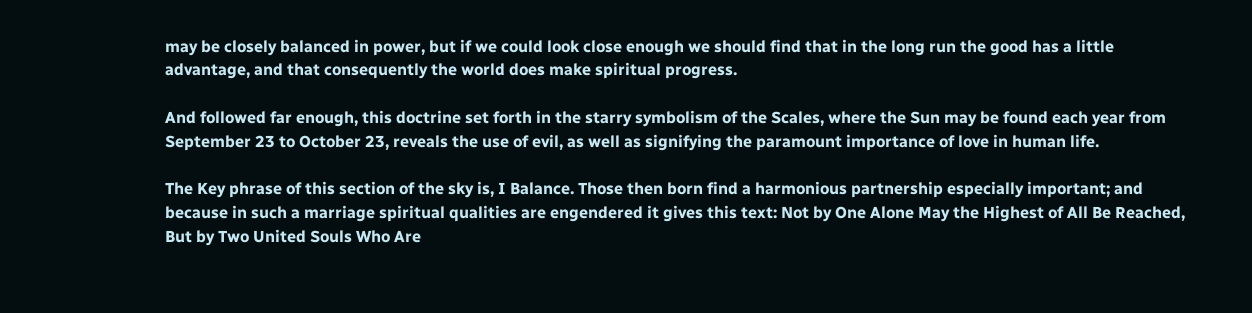may be closely balanced in power, but if we could look close enough we should find that in the long run the good has a little advantage, and that consequently the world does make spiritual progress.

And followed far enough, this doctrine set forth in the starry symbolism of the Scales, where the Sun may be found each year from September 23 to October 23, reveals the use of evil, as well as signifying the paramount importance of love in human life.

The Key phrase of this section of the sky is, I Balance. Those then born find a harmonious partnership especially important; and because in such a marriage spiritual qualities are engendered it gives this text: Not by One Alone May the Highest of All Be Reached, But by Two United Souls Who Are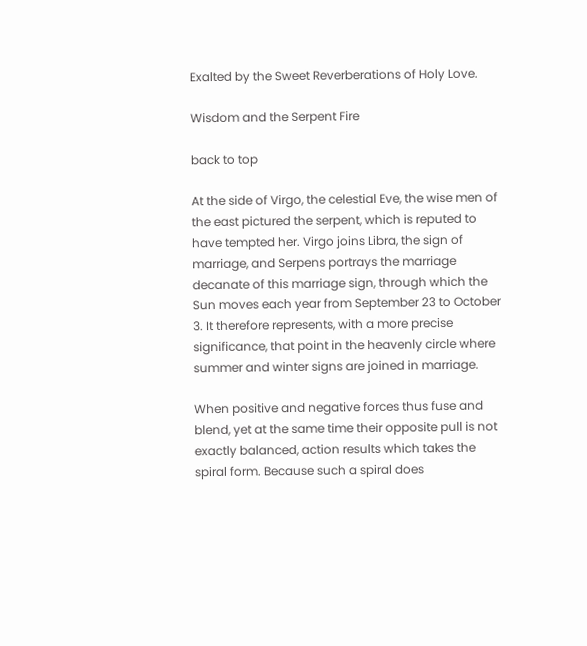Exalted by the Sweet Reverberations of Holy Love.

Wisdom and the Serpent Fire

back to top

At the side of Virgo, the celestial Eve, the wise men of the east pictured the serpent, which is reputed to have tempted her. Virgo joins Libra, the sign of marriage, and Serpens portrays the marriage decanate of this marriage sign, through which the Sun moves each year from September 23 to October 3. It therefore represents, with a more precise significance, that point in the heavenly circle where summer and winter signs are joined in marriage.

When positive and negative forces thus fuse and blend, yet at the same time their opposite pull is not exactly balanced, action results which takes the spiral form. Because such a spiral does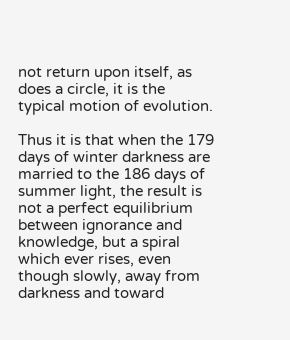not return upon itself, as does a circle, it is the typical motion of evolution.

Thus it is that when the 179 days of winter darkness are married to the 186 days of summer light, the result is not a perfect equilibrium between ignorance and knowledge, but a spiral which ever rises, even though slowly, away from darkness and toward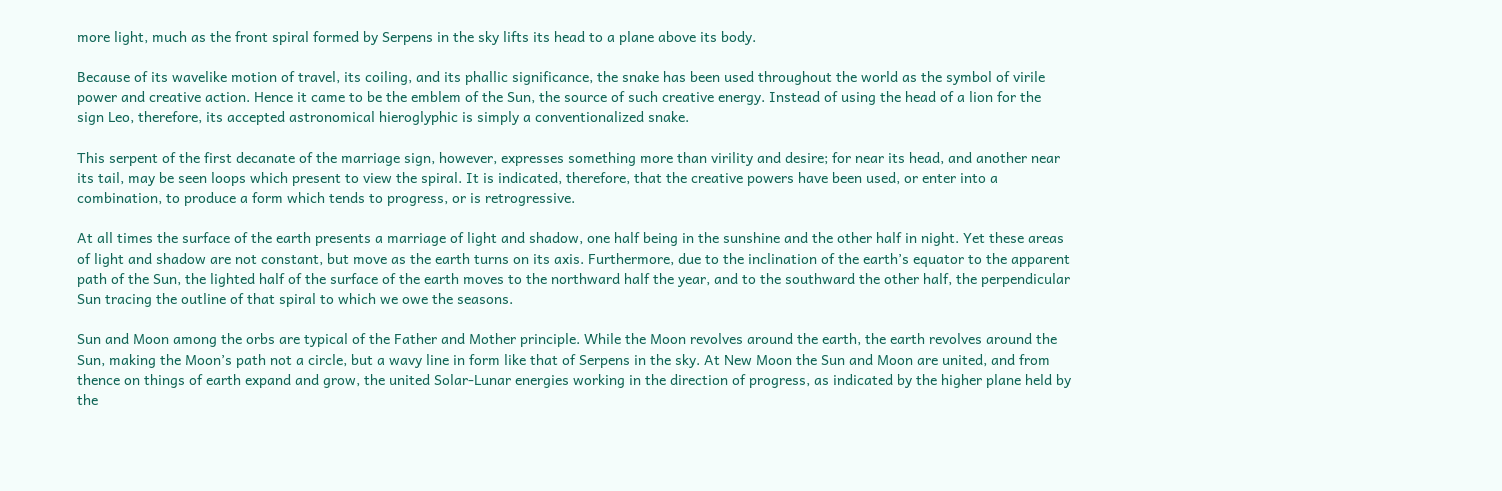more light, much as the front spiral formed by Serpens in the sky lifts its head to a plane above its body.

Because of its wavelike motion of travel, its coiling, and its phallic significance, the snake has been used throughout the world as the symbol of virile power and creative action. Hence it came to be the emblem of the Sun, the source of such creative energy. Instead of using the head of a lion for the sign Leo, therefore, its accepted astronomical hieroglyphic is simply a conventionalized snake.

This serpent of the first decanate of the marriage sign, however, expresses something more than virility and desire; for near its head, and another near its tail, may be seen loops which present to view the spiral. It is indicated, therefore, that the creative powers have been used, or enter into a combination, to produce a form which tends to progress, or is retrogressive.

At all times the surface of the earth presents a marriage of light and shadow, one half being in the sunshine and the other half in night. Yet these areas of light and shadow are not constant, but move as the earth turns on its axis. Furthermore, due to the inclination of the earth’s equator to the apparent path of the Sun, the lighted half of the surface of the earth moves to the northward half the year, and to the southward the other half, the perpendicular Sun tracing the outline of that spiral to which we owe the seasons.

Sun and Moon among the orbs are typical of the Father and Mother principle. While the Moon revolves around the earth, the earth revolves around the Sun, making the Moon’s path not a circle, but a wavy line in form like that of Serpens in the sky. At New Moon the Sun and Moon are united, and from thence on things of earth expand and grow, the united Solar-Lunar energies working in the direction of progress, as indicated by the higher plane held by the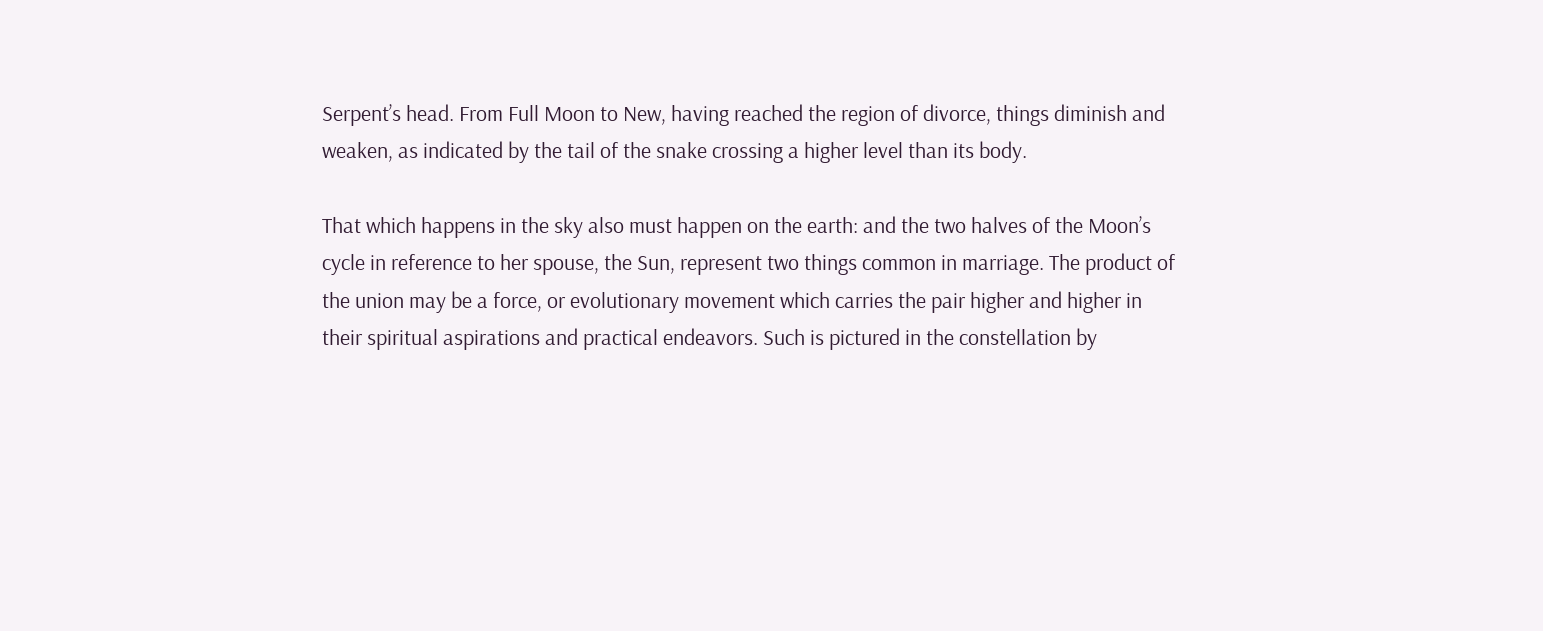Serpent’s head. From Full Moon to New, having reached the region of divorce, things diminish and weaken, as indicated by the tail of the snake crossing a higher level than its body.

That which happens in the sky also must happen on the earth: and the two halves of the Moon’s cycle in reference to her spouse, the Sun, represent two things common in marriage. The product of the union may be a force, or evolutionary movement which carries the pair higher and higher in their spiritual aspirations and practical endeavors. Such is pictured in the constellation by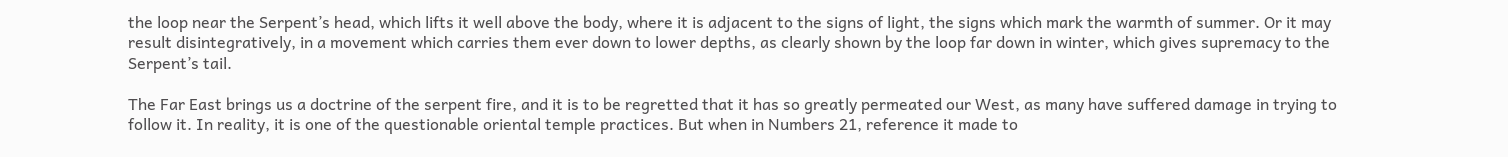the loop near the Serpent’s head, which lifts it well above the body, where it is adjacent to the signs of light, the signs which mark the warmth of summer. Or it may result disintegratively, in a movement which carries them ever down to lower depths, as clearly shown by the loop far down in winter, which gives supremacy to the Serpent’s tail.

The Far East brings us a doctrine of the serpent fire, and it is to be regretted that it has so greatly permeated our West, as many have suffered damage in trying to follow it. In reality, it is one of the questionable oriental temple practices. But when in Numbers 21, reference it made to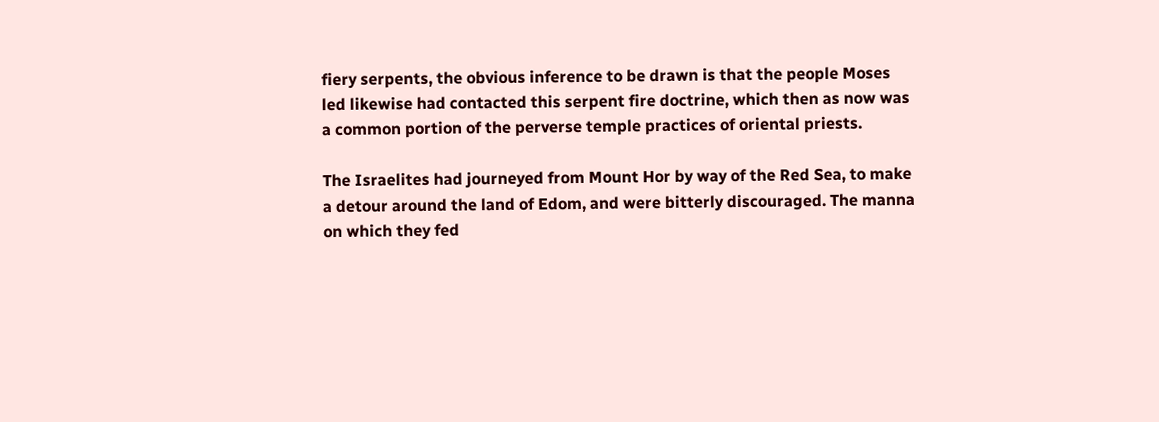fiery serpents, the obvious inference to be drawn is that the people Moses led likewise had contacted this serpent fire doctrine, which then as now was a common portion of the perverse temple practices of oriental priests.

The Israelites had journeyed from Mount Hor by way of the Red Sea, to make a detour around the land of Edom, and were bitterly discouraged. The manna on which they fed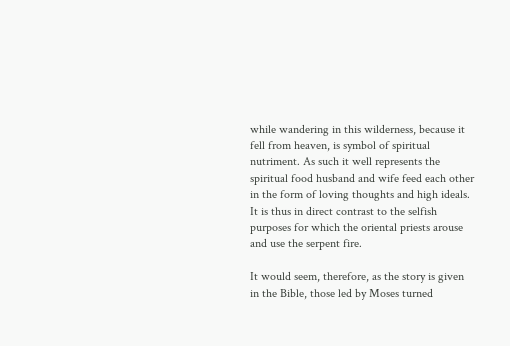while wandering in this wilderness, because it fell from heaven, is symbol of spiritual nutriment. As such it well represents the spiritual food husband and wife feed each other in the form of loving thoughts and high ideals. It is thus in direct contrast to the selfish purposes for which the oriental priests arouse and use the serpent fire.

It would seem, therefore, as the story is given in the Bible, those led by Moses turned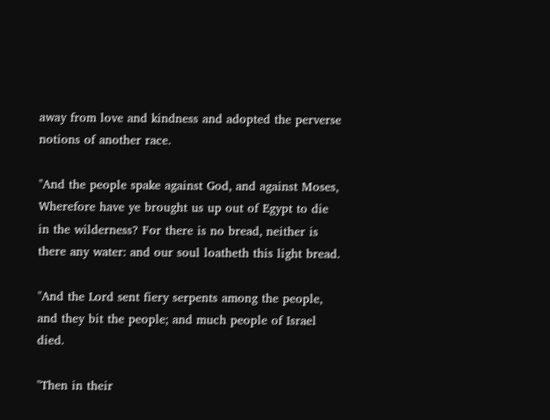away from love and kindness and adopted the perverse notions of another race.

"And the people spake against God, and against Moses, Wherefore have ye brought us up out of Egypt to die in the wilderness? For there is no bread, neither is there any water: and our soul loatheth this light bread.

"And the Lord sent fiery serpents among the people, and they bit the people; and much people of Israel died.

"Then in their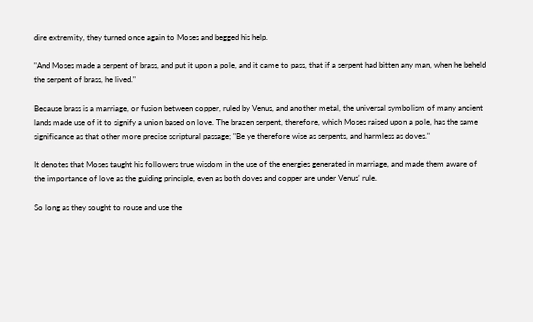dire extremity, they turned once again to Moses and begged his help.

"And Moses made a serpent of brass, and put it upon a pole, and it came to pass, that if a serpent had bitten any man, when he beheld the serpent of brass, he lived."

Because brass is a marriage, or fusion between copper, ruled by Venus, and another metal, the universal symbolism of many ancient lands made use of it to signify a union based on love. The brazen serpent, therefore, which Moses raised upon a pole, has the same significance as that other more precise scriptural passage; "Be ye therefore wise as serpents, and harmless as doves."

It denotes that Moses taught his followers true wisdom in the use of the energies generated in marriage, and made them aware of the importance of love as the guiding principle, even as both doves and copper are under Venus’ rule.

So long as they sought to rouse and use the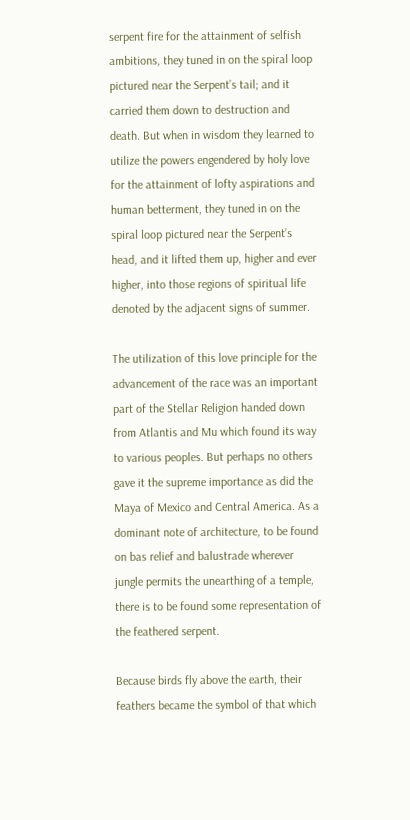serpent fire for the attainment of selfish ambitions, they tuned in on the spiral loop pictured near the Serpent’s tail; and it carried them down to destruction and death. But when in wisdom they learned to utilize the powers engendered by holy love for the attainment of lofty aspirations and human betterment, they tuned in on the spiral loop pictured near the Serpent’s head, and it lifted them up, higher and ever higher, into those regions of spiritual life denoted by the adjacent signs of summer.

The utilization of this love principle for the advancement of the race was an important part of the Stellar Religion handed down from Atlantis and Mu which found its way to various peoples. But perhaps no others gave it the supreme importance as did the Maya of Mexico and Central America. As a dominant note of architecture, to be found on bas relief and balustrade wherever jungle permits the unearthing of a temple, there is to be found some representation of the feathered serpent.

Because birds fly above the earth, their feathers became the symbol of that which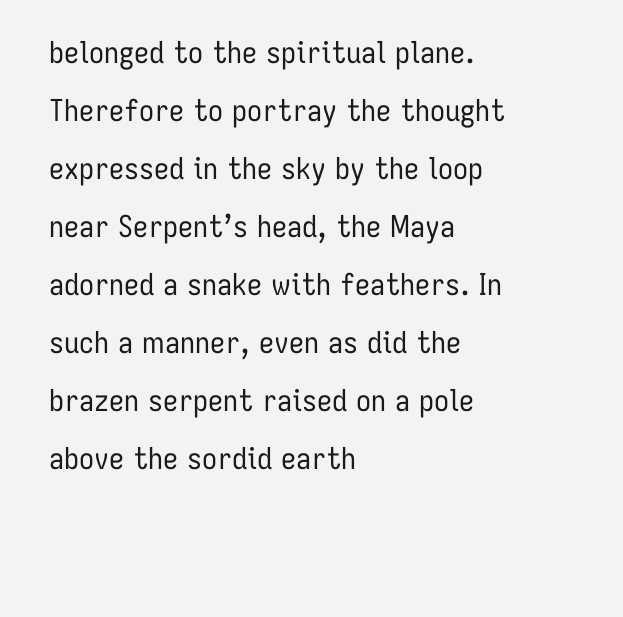belonged to the spiritual plane. Therefore to portray the thought expressed in the sky by the loop near Serpent’s head, the Maya adorned a snake with feathers. In such a manner, even as did the brazen serpent raised on a pole above the sordid earth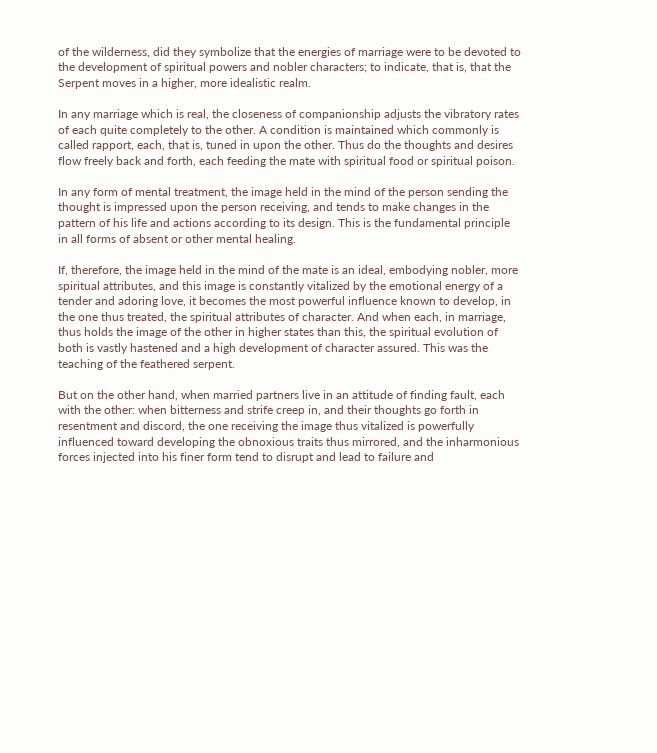of the wilderness, did they symbolize that the energies of marriage were to be devoted to the development of spiritual powers and nobler characters; to indicate, that is, that the Serpent moves in a higher, more idealistic realm.

In any marriage which is real, the closeness of companionship adjusts the vibratory rates of each quite completely to the other. A condition is maintained which commonly is called rapport, each, that is, tuned in upon the other. Thus do the thoughts and desires flow freely back and forth, each feeding the mate with spiritual food or spiritual poison.

In any form of mental treatment, the image held in the mind of the person sending the thought is impressed upon the person receiving, and tends to make changes in the pattern of his life and actions according to its design. This is the fundamental principle in all forms of absent or other mental healing.

If, therefore, the image held in the mind of the mate is an ideal, embodying nobler, more spiritual attributes, and this image is constantly vitalized by the emotional energy of a tender and adoring love, it becomes the most powerful influence known to develop, in the one thus treated, the spiritual attributes of character. And when each, in marriage, thus holds the image of the other in higher states than this, the spiritual evolution of both is vastly hastened and a high development of character assured. This was the teaching of the feathered serpent.

But on the other hand, when married partners live in an attitude of finding fault, each with the other: when bitterness and strife creep in, and their thoughts go forth in resentment and discord, the one receiving the image thus vitalized is powerfully influenced toward developing the obnoxious traits thus mirrored, and the inharmonious forces injected into his finer form tend to disrupt and lead to failure and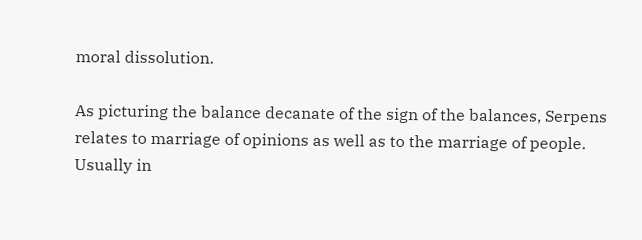moral dissolution.

As picturing the balance decanate of the sign of the balances, Serpens relates to marriage of opinions as well as to the marriage of people. Usually in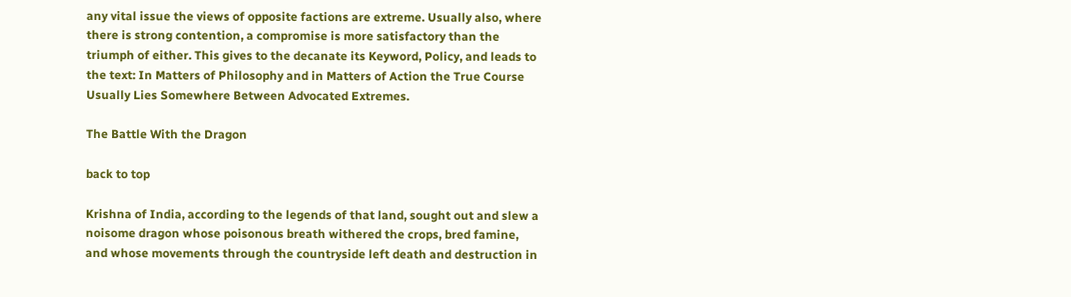any vital issue the views of opposite factions are extreme. Usually also, where there is strong contention, a compromise is more satisfactory than the triumph of either. This gives to the decanate its Keyword, Policy, and leads to the text: In Matters of Philosophy and in Matters of Action the True Course Usually Lies Somewhere Between Advocated Extremes.

The Battle With the Dragon

back to top

Krishna of India, according to the legends of that land, sought out and slew a noisome dragon whose poisonous breath withered the crops, bred famine, and whose movements through the countryside left death and destruction in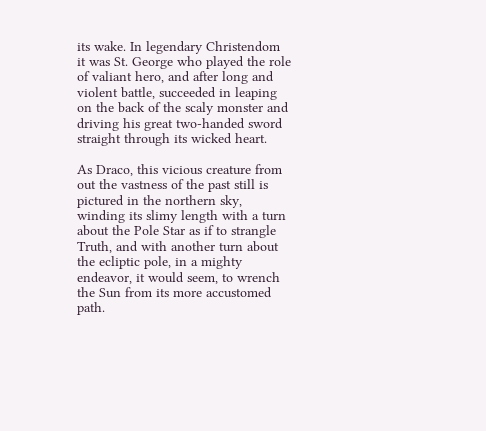its wake. In legendary Christendom it was St. George who played the role of valiant hero, and after long and violent battle, succeeded in leaping on the back of the scaly monster and driving his great two-handed sword straight through its wicked heart.

As Draco, this vicious creature from out the vastness of the past still is pictured in the northern sky, winding its slimy length with a turn about the Pole Star as if to strangle Truth, and with another turn about the ecliptic pole, in a mighty endeavor, it would seem, to wrench the Sun from its more accustomed path.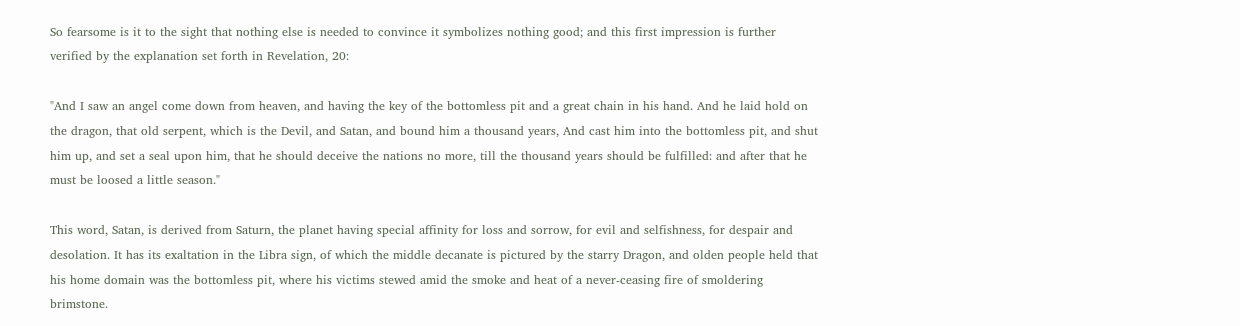So fearsome is it to the sight that nothing else is needed to convince it symbolizes nothing good; and this first impression is further verified by the explanation set forth in Revelation, 20:

"And I saw an angel come down from heaven, and having the key of the bottomless pit and a great chain in his hand. And he laid hold on the dragon, that old serpent, which is the Devil, and Satan, and bound him a thousand years, And cast him into the bottomless pit, and shut him up, and set a seal upon him, that he should deceive the nations no more, till the thousand years should be fulfilled: and after that he must be loosed a little season."

This word, Satan, is derived from Saturn, the planet having special affinity for loss and sorrow, for evil and selfishness, for despair and desolation. It has its exaltation in the Libra sign, of which the middle decanate is pictured by the starry Dragon, and olden people held that his home domain was the bottomless pit, where his victims stewed amid the smoke and heat of a never-ceasing fire of smoldering brimstone.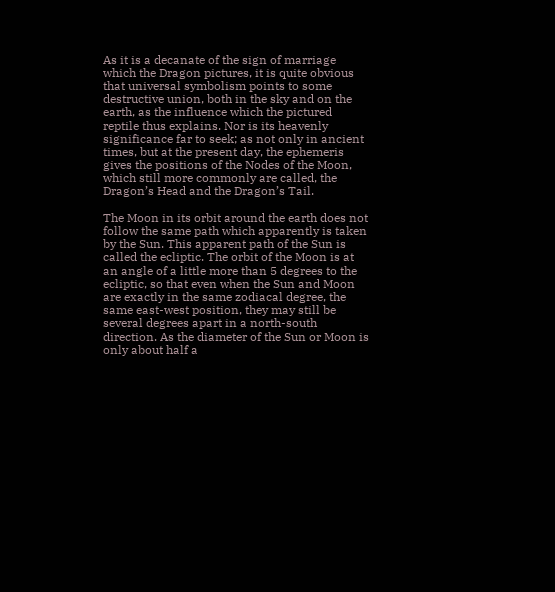As it is a decanate of the sign of marriage which the Dragon pictures, it is quite obvious that universal symbolism points to some destructive union, both in the sky and on the earth, as the influence which the pictured reptile thus explains. Nor is its heavenly significance far to seek; as not only in ancient times, but at the present day, the ephemeris gives the positions of the Nodes of the Moon, which still more commonly are called, the Dragon’s Head and the Dragon’s Tail.

The Moon in its orbit around the earth does not follow the same path which apparently is taken by the Sun. This apparent path of the Sun is called the ecliptic. The orbit of the Moon is at an angle of a little more than 5 degrees to the ecliptic, so that even when the Sun and Moon are exactly in the same zodiacal degree, the same east-west position, they may still be several degrees apart in a north-south direction. As the diameter of the Sun or Moon is only about half a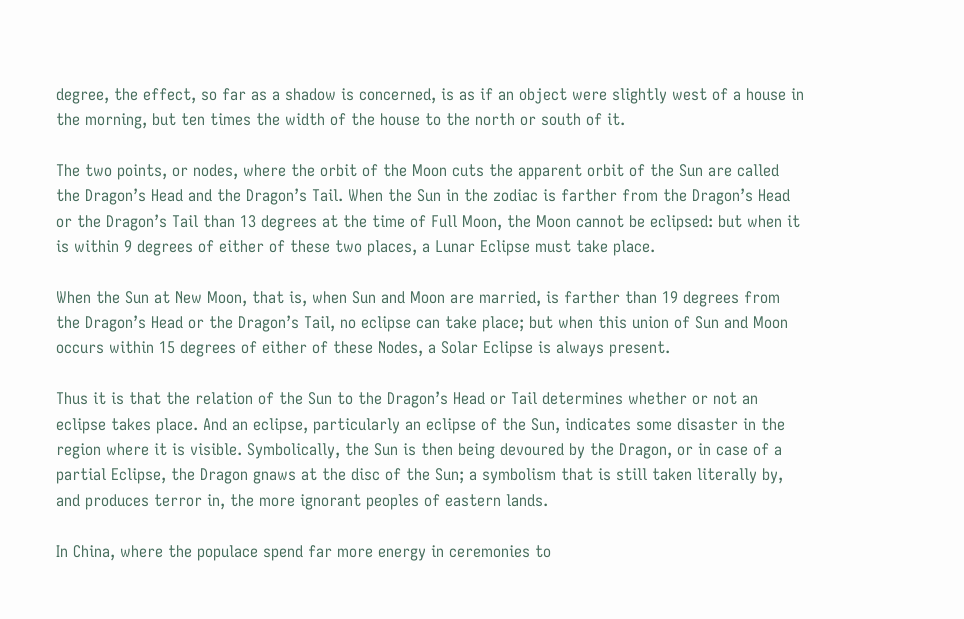degree, the effect, so far as a shadow is concerned, is as if an object were slightly west of a house in the morning, but ten times the width of the house to the north or south of it.

The two points, or nodes, where the orbit of the Moon cuts the apparent orbit of the Sun are called the Dragon’s Head and the Dragon’s Tail. When the Sun in the zodiac is farther from the Dragon’s Head or the Dragon’s Tail than 13 degrees at the time of Full Moon, the Moon cannot be eclipsed: but when it is within 9 degrees of either of these two places, a Lunar Eclipse must take place.

When the Sun at New Moon, that is, when Sun and Moon are married, is farther than 19 degrees from the Dragon’s Head or the Dragon’s Tail, no eclipse can take place; but when this union of Sun and Moon occurs within 15 degrees of either of these Nodes, a Solar Eclipse is always present.

Thus it is that the relation of the Sun to the Dragon’s Head or Tail determines whether or not an eclipse takes place. And an eclipse, particularly an eclipse of the Sun, indicates some disaster in the region where it is visible. Symbolically, the Sun is then being devoured by the Dragon, or in case of a partial Eclipse, the Dragon gnaws at the disc of the Sun; a symbolism that is still taken literally by, and produces terror in, the more ignorant peoples of eastern lands.

In China, where the populace spend far more energy in ceremonies to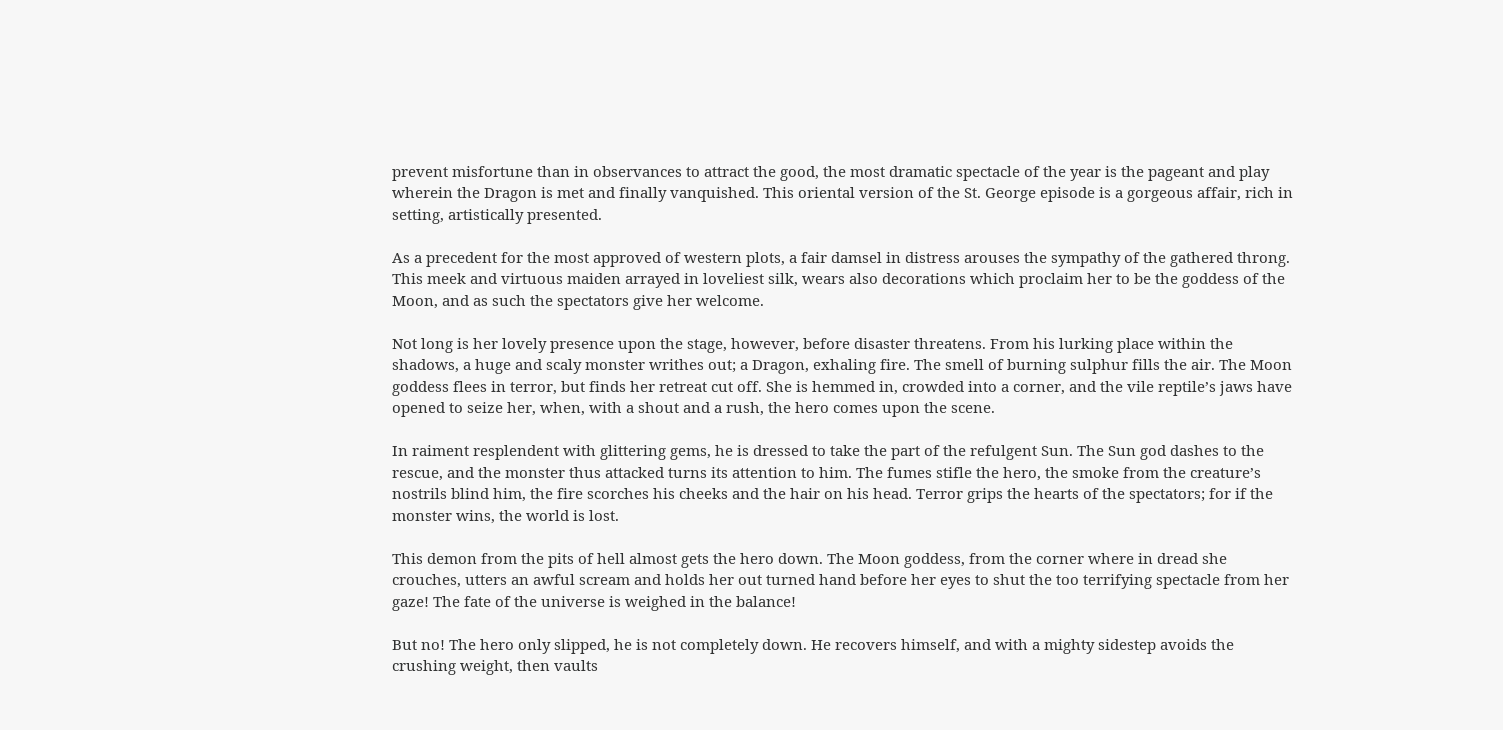prevent misfortune than in observances to attract the good, the most dramatic spectacle of the year is the pageant and play wherein the Dragon is met and finally vanquished. This oriental version of the St. George episode is a gorgeous affair, rich in setting, artistically presented.

As a precedent for the most approved of western plots, a fair damsel in distress arouses the sympathy of the gathered throng. This meek and virtuous maiden arrayed in loveliest silk, wears also decorations which proclaim her to be the goddess of the Moon, and as such the spectators give her welcome.

Not long is her lovely presence upon the stage, however, before disaster threatens. From his lurking place within the shadows, a huge and scaly monster writhes out; a Dragon, exhaling fire. The smell of burning sulphur fills the air. The Moon goddess flees in terror, but finds her retreat cut off. She is hemmed in, crowded into a corner, and the vile reptile’s jaws have opened to seize her, when, with a shout and a rush, the hero comes upon the scene.

In raiment resplendent with glittering gems, he is dressed to take the part of the refulgent Sun. The Sun god dashes to the rescue, and the monster thus attacked turns its attention to him. The fumes stifle the hero, the smoke from the creature’s nostrils blind him, the fire scorches his cheeks and the hair on his head. Terror grips the hearts of the spectators; for if the monster wins, the world is lost.

This demon from the pits of hell almost gets the hero down. The Moon goddess, from the corner where in dread she crouches, utters an awful scream and holds her out turned hand before her eyes to shut the too terrifying spectacle from her gaze! The fate of the universe is weighed in the balance!

But no! The hero only slipped, he is not completely down. He recovers himself, and with a mighty sidestep avoids the crushing weight, then vaults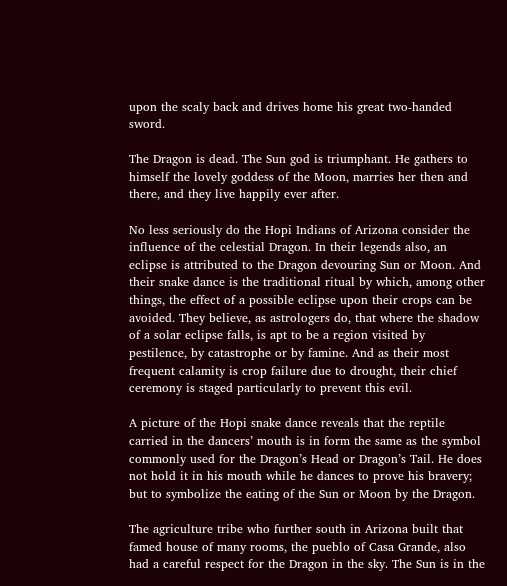upon the scaly back and drives home his great two-handed sword.

The Dragon is dead. The Sun god is triumphant. He gathers to himself the lovely goddess of the Moon, marries her then and there, and they live happily ever after.

No less seriously do the Hopi Indians of Arizona consider the influence of the celestial Dragon. In their legends also, an eclipse is attributed to the Dragon devouring Sun or Moon. And their snake dance is the traditional ritual by which, among other things, the effect of a possible eclipse upon their crops can be avoided. They believe, as astrologers do, that where the shadow of a solar eclipse falls, is apt to be a region visited by pestilence, by catastrophe or by famine. And as their most frequent calamity is crop failure due to drought, their chief ceremony is staged particularly to prevent this evil.

A picture of the Hopi snake dance reveals that the reptile carried in the dancers’ mouth is in form the same as the symbol commonly used for the Dragon’s Head or Dragon’s Tail. He does not hold it in his mouth while he dances to prove his bravery; but to symbolize the eating of the Sun or Moon by the Dragon.

The agriculture tribe who further south in Arizona built that famed house of many rooms, the pueblo of Casa Grande, also had a careful respect for the Dragon in the sky. The Sun is in the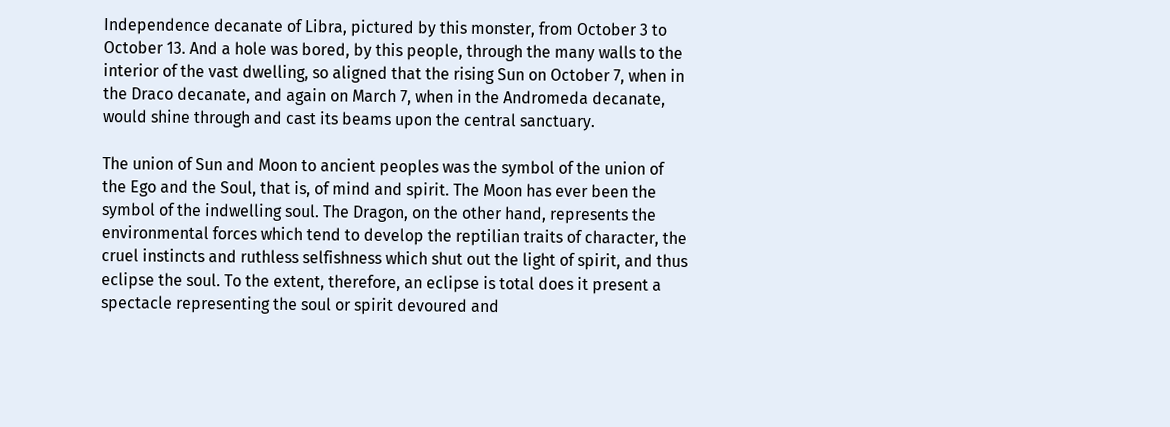Independence decanate of Libra, pictured by this monster, from October 3 to October 13. And a hole was bored, by this people, through the many walls to the interior of the vast dwelling, so aligned that the rising Sun on October 7, when in the Draco decanate, and again on March 7, when in the Andromeda decanate, would shine through and cast its beams upon the central sanctuary.

The union of Sun and Moon to ancient peoples was the symbol of the union of the Ego and the Soul, that is, of mind and spirit. The Moon has ever been the symbol of the indwelling soul. The Dragon, on the other hand, represents the environmental forces which tend to develop the reptilian traits of character, the cruel instincts and ruthless selfishness which shut out the light of spirit, and thus eclipse the soul. To the extent, therefore, an eclipse is total does it present a spectacle representing the soul or spirit devoured and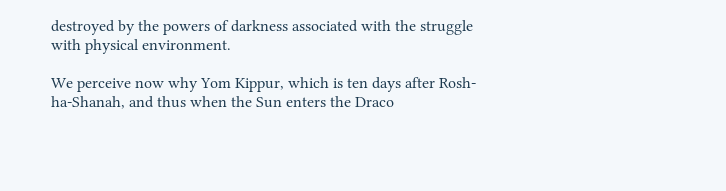destroyed by the powers of darkness associated with the struggle with physical environment.

We perceive now why Yom Kippur, which is ten days after Rosh-ha-Shanah, and thus when the Sun enters the Draco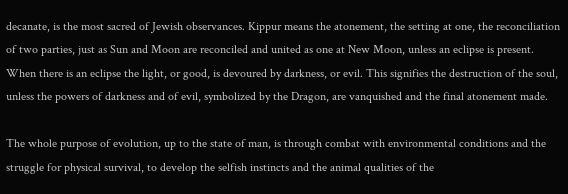decanate, is the most sacred of Jewish observances. Kippur means the atonement, the setting at one, the reconciliation of two parties, just as Sun and Moon are reconciled and united as one at New Moon, unless an eclipse is present. When there is an eclipse the light, or good, is devoured by darkness, or evil. This signifies the destruction of the soul, unless the powers of darkness and of evil, symbolized by the Dragon, are vanquished and the final atonement made.

The whole purpose of evolution, up to the state of man, is through combat with environmental conditions and the struggle for physical survival, to develop the selfish instincts and the animal qualities of the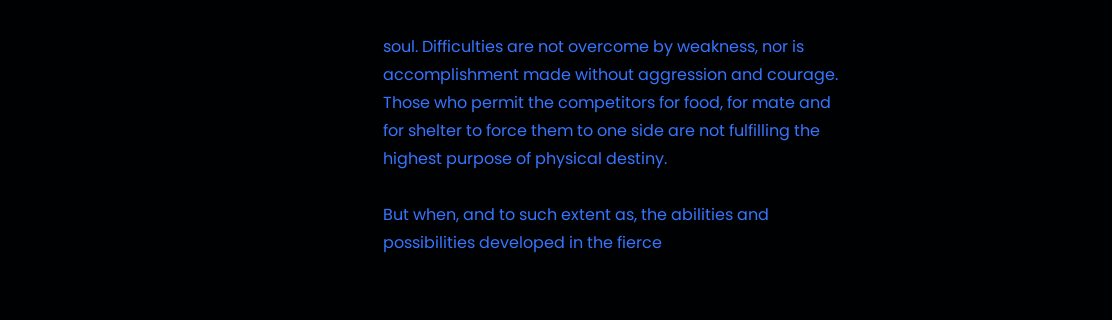soul. Difficulties are not overcome by weakness, nor is accomplishment made without aggression and courage. Those who permit the competitors for food, for mate and for shelter to force them to one side are not fulfilling the highest purpose of physical destiny.

But when, and to such extent as, the abilities and possibilities developed in the fierce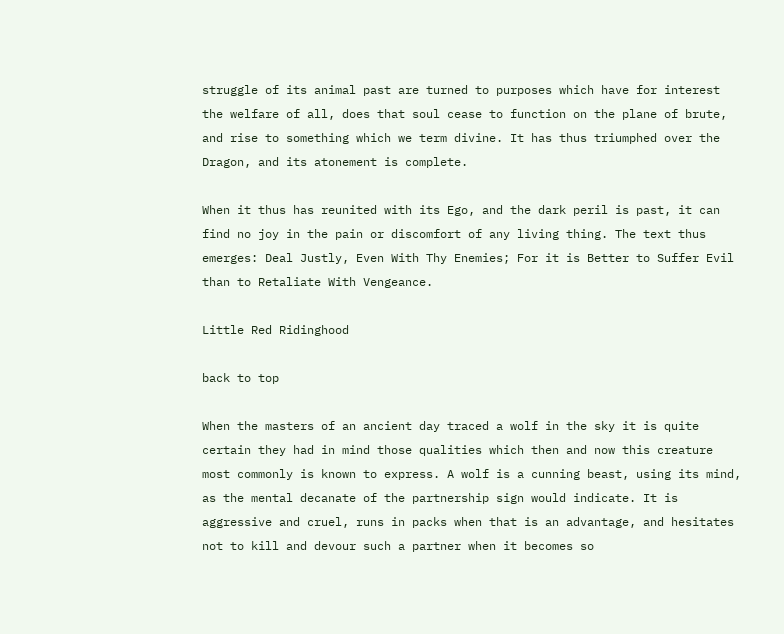struggle of its animal past are turned to purposes which have for interest the welfare of all, does that soul cease to function on the plane of brute, and rise to something which we term divine. It has thus triumphed over the Dragon, and its atonement is complete.

When it thus has reunited with its Ego, and the dark peril is past, it can find no joy in the pain or discomfort of any living thing. The text thus emerges: Deal Justly, Even With Thy Enemies; For it is Better to Suffer Evil than to Retaliate With Vengeance.

Little Red Ridinghood

back to top

When the masters of an ancient day traced a wolf in the sky it is quite certain they had in mind those qualities which then and now this creature most commonly is known to express. A wolf is a cunning beast, using its mind, as the mental decanate of the partnership sign would indicate. It is aggressive and cruel, runs in packs when that is an advantage, and hesitates not to kill and devour such a partner when it becomes so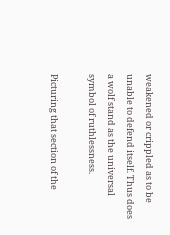weakened or crippled as to be unable to defend itself. Thus does a wolf stand as the universal symbol of ruthlessness.

Picturing that section of the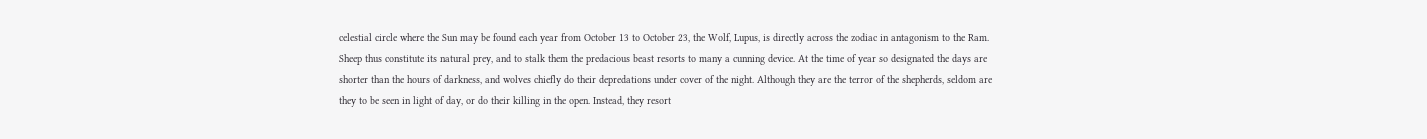celestial circle where the Sun may be found each year from October 13 to October 23, the Wolf, Lupus, is directly across the zodiac in antagonism to the Ram. Sheep thus constitute its natural prey, and to stalk them the predacious beast resorts to many a cunning device. At the time of year so designated the days are shorter than the hours of darkness, and wolves chiefly do their depredations under cover of the night. Although they are the terror of the shepherds, seldom are they to be seen in light of day, or do their killing in the open. Instead, they resort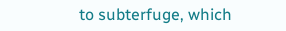to subterfuge, which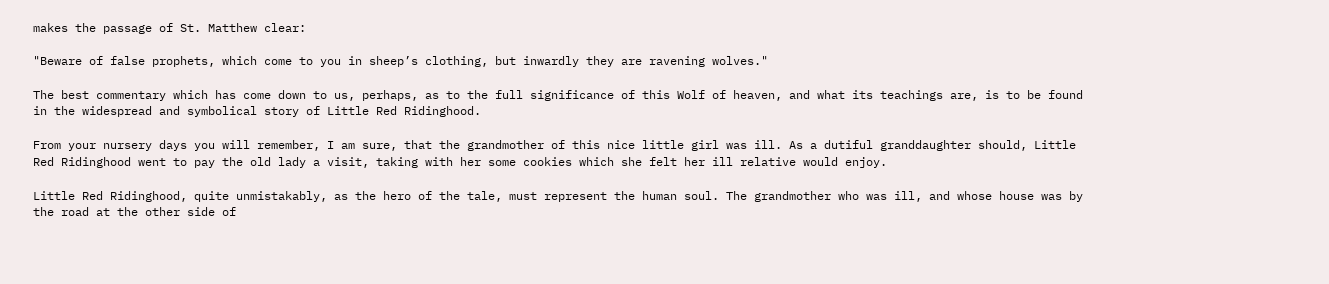makes the passage of St. Matthew clear:

"Beware of false prophets, which come to you in sheep’s clothing, but inwardly they are ravening wolves."

The best commentary which has come down to us, perhaps, as to the full significance of this Wolf of heaven, and what its teachings are, is to be found in the widespread and symbolical story of Little Red Ridinghood.

From your nursery days you will remember, I am sure, that the grandmother of this nice little girl was ill. As a dutiful granddaughter should, Little Red Ridinghood went to pay the old lady a visit, taking with her some cookies which she felt her ill relative would enjoy.

Little Red Ridinghood, quite unmistakably, as the hero of the tale, must represent the human soul. The grandmother who was ill, and whose house was by the road at the other side of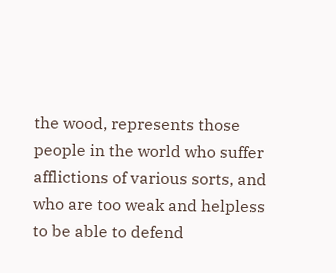the wood, represents those people in the world who suffer afflictions of various sorts, and who are too weak and helpless to be able to defend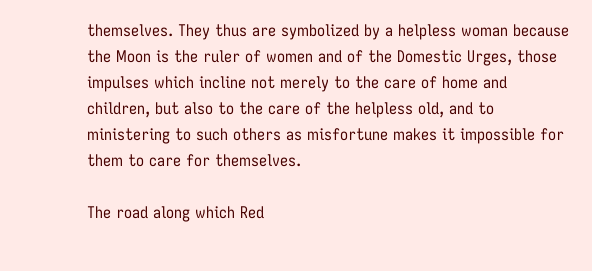themselves. They thus are symbolized by a helpless woman because the Moon is the ruler of women and of the Domestic Urges, those impulses which incline not merely to the care of home and children, but also to the care of the helpless old, and to ministering to such others as misfortune makes it impossible for them to care for themselves.

The road along which Red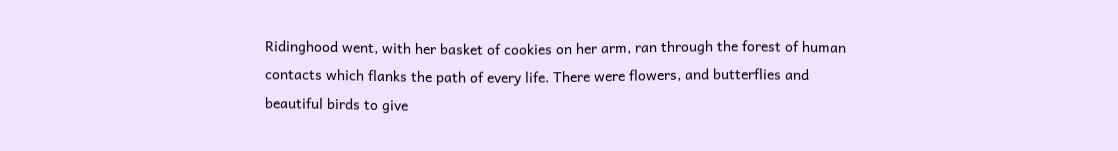Ridinghood went, with her basket of cookies on her arm, ran through the forest of human contacts which flanks the path of every life. There were flowers, and butterflies and beautiful birds to give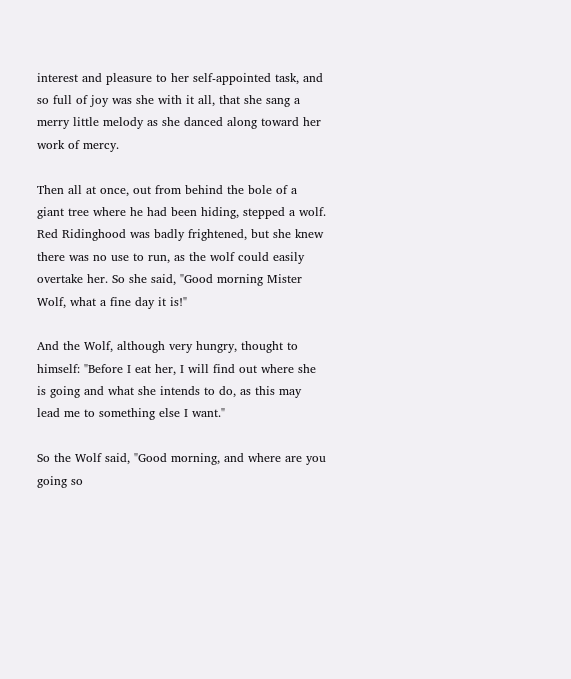interest and pleasure to her self-appointed task, and so full of joy was she with it all, that she sang a merry little melody as she danced along toward her work of mercy.

Then all at once, out from behind the bole of a giant tree where he had been hiding, stepped a wolf. Red Ridinghood was badly frightened, but she knew there was no use to run, as the wolf could easily overtake her. So she said, "Good morning Mister Wolf, what a fine day it is!"

And the Wolf, although very hungry, thought to himself: "Before I eat her, I will find out where she is going and what she intends to do, as this may lead me to something else I want."

So the Wolf said, "Good morning, and where are you going so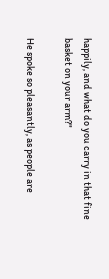happily, and what do you carry in that fine basket on your arm?"

He spoke so pleasantly, as people are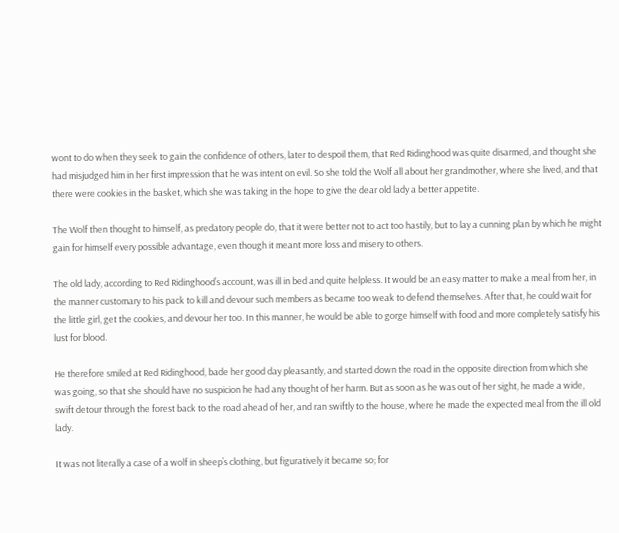wont to do when they seek to gain the confidence of others, later to despoil them, that Red Ridinghood was quite disarmed, and thought she had misjudged him in her first impression that he was intent on evil. So she told the Wolf all about her grandmother, where she lived, and that there were cookies in the basket, which she was taking in the hope to give the dear old lady a better appetite.

The Wolf then thought to himself, as predatory people do, that it were better not to act too hastily, but to lay a cunning plan by which he might gain for himself every possible advantage, even though it meant more loss and misery to others.

The old lady, according to Red Ridinghood’s account, was ill in bed and quite helpless. It would be an easy matter to make a meal from her, in the manner customary to his pack to kill and devour such members as became too weak to defend themselves. After that, he could wait for the little girl, get the cookies, and devour her too. In this manner, he would be able to gorge himself with food and more completely satisfy his lust for blood.

He therefore smiled at Red Ridinghood, bade her good day pleasantly, and started down the road in the opposite direction from which she was going, so that she should have no suspicion he had any thought of her harm. But as soon as he was out of her sight, he made a wide, swift detour through the forest back to the road ahead of her, and ran swiftly to the house, where he made the expected meal from the ill old lady.

It was not literally a case of a wolf in sheep’s clothing, but figuratively it became so; for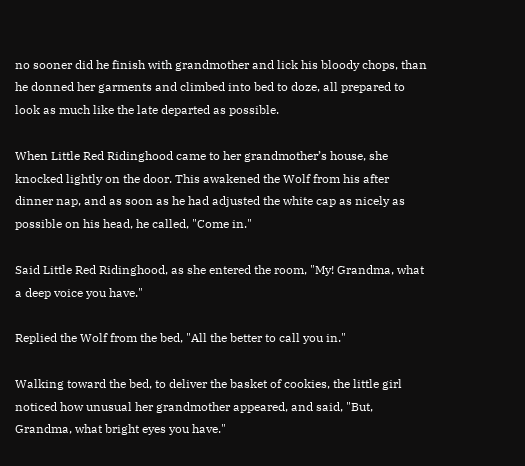no sooner did he finish with grandmother and lick his bloody chops, than he donned her garments and climbed into bed to doze, all prepared to look as much like the late departed as possible.

When Little Red Ridinghood came to her grandmother’s house, she knocked lightly on the door. This awakened the Wolf from his after dinner nap, and as soon as he had adjusted the white cap as nicely as possible on his head, he called, "Come in."

Said Little Red Ridinghood, as she entered the room, "My! Grandma, what a deep voice you have."

Replied the Wolf from the bed, "All the better to call you in."

Walking toward the bed, to deliver the basket of cookies, the little girl noticed how unusual her grandmother appeared, and said, "But, Grandma, what bright eyes you have."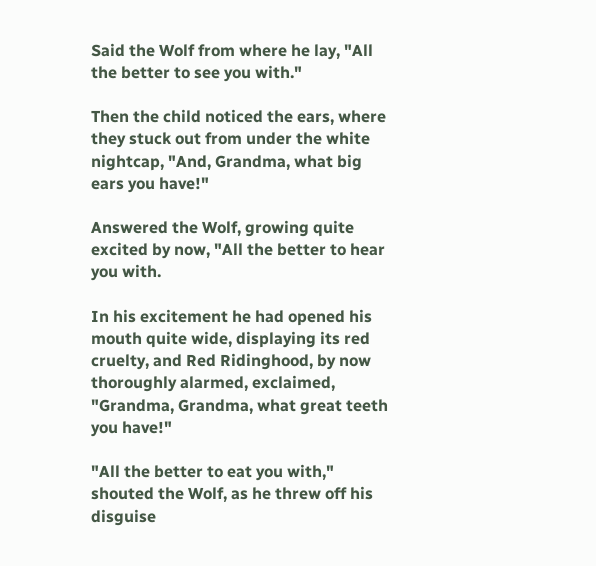Said the Wolf from where he lay, "All the better to see you with."

Then the child noticed the ears, where they stuck out from under the white nightcap, "And, Grandma, what big ears you have!"

Answered the Wolf, growing quite excited by now, "All the better to hear you with.

In his excitement he had opened his mouth quite wide, displaying its red cruelty, and Red Ridinghood, by now thoroughly alarmed, exclaimed, "Grandma, Grandma, what great teeth you have!"

"All the better to eat you with," shouted the Wolf, as he threw off his disguise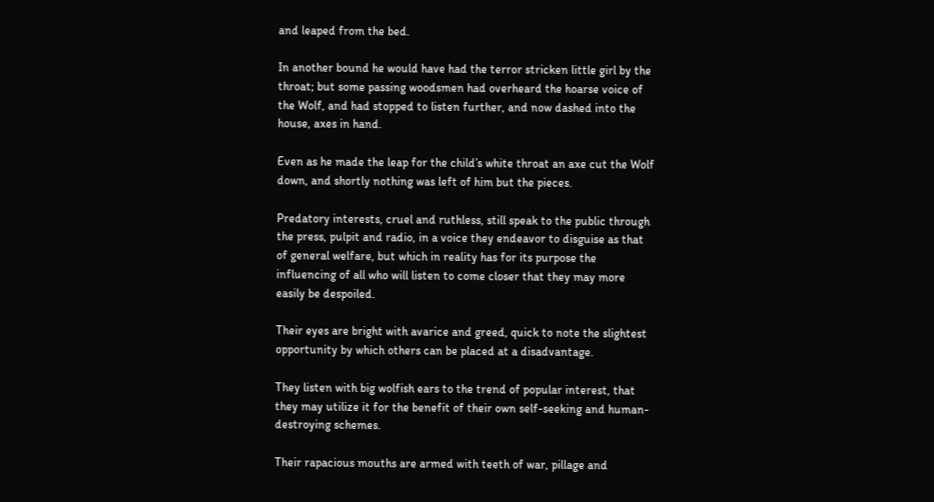and leaped from the bed.

In another bound he would have had the terror stricken little girl by the throat; but some passing woodsmen had overheard the hoarse voice of the Wolf, and had stopped to listen further, and now dashed into the house, axes in hand.

Even as he made the leap for the child’s white throat an axe cut the Wolf down, and shortly nothing was left of him but the pieces.

Predatory interests, cruel and ruthless, still speak to the public through the press, pulpit and radio, in a voice they endeavor to disguise as that of general welfare, but which in reality has for its purpose the influencing of all who will listen to come closer that they may more easily be despoiled.

Their eyes are bright with avarice and greed, quick to note the slightest opportunity by which others can be placed at a disadvantage.

They listen with big wolfish ears to the trend of popular interest, that they may utilize it for the benefit of their own self-seeking and human-destroying schemes.

Their rapacious mouths are armed with teeth of war, pillage and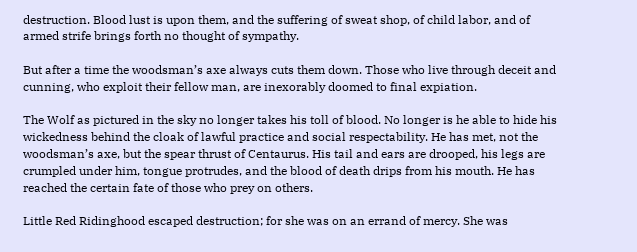destruction. Blood lust is upon them, and the suffering of sweat shop, of child labor, and of armed strife brings forth no thought of sympathy.

But after a time the woodsman’s axe always cuts them down. Those who live through deceit and cunning, who exploit their fellow man, are inexorably doomed to final expiation.

The Wolf as pictured in the sky no longer takes his toll of blood. No longer is he able to hide his wickedness behind the cloak of lawful practice and social respectability. He has met, not the woodsman’s axe, but the spear thrust of Centaurus. His tail and ears are drooped, his legs are crumpled under him, tongue protrudes, and the blood of death drips from his mouth. He has reached the certain fate of those who prey on others.

Little Red Ridinghood escaped destruction; for she was on an errand of mercy. She was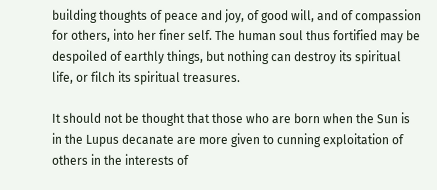building thoughts of peace and joy, of good will, and of compassion for others, into her finer self. The human soul thus fortified may be despoiled of earthly things, but nothing can destroy its spiritual life, or filch its spiritual treasures.

It should not be thought that those who are born when the Sun is in the Lupus decanate are more given to cunning exploitation of others in the interests of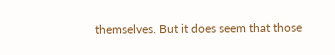themselves. But it does seem that those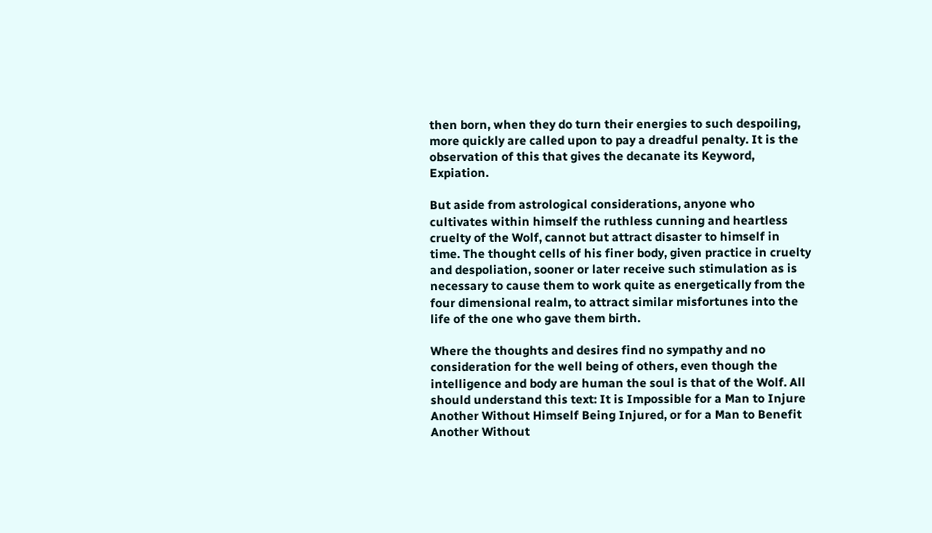then born, when they do turn their energies to such despoiling, more quickly are called upon to pay a dreadful penalty. It is the observation of this that gives the decanate its Keyword, Expiation.

But aside from astrological considerations, anyone who cultivates within himself the ruthless cunning and heartless cruelty of the Wolf, cannot but attract disaster to himself in time. The thought cells of his finer body, given practice in cruelty and despoliation, sooner or later receive such stimulation as is necessary to cause them to work quite as energetically from the four dimensional realm, to attract similar misfortunes into the life of the one who gave them birth.

Where the thoughts and desires find no sympathy and no consideration for the well being of others, even though the intelligence and body are human the soul is that of the Wolf. All should understand this text: It is Impossible for a Man to Injure Another Without Himself Being Injured, or for a Man to Benefit Another Without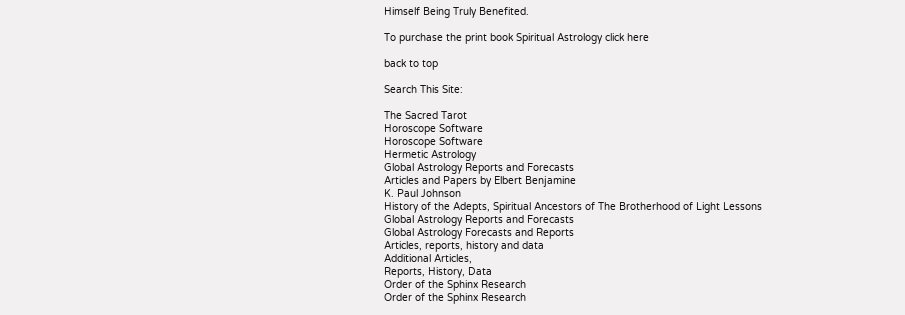Himself Being Truly Benefited.

To purchase the print book Spiritual Astrology click here

back to top

Search This Site:

The Sacred Tarot
Horoscope Software
Horoscope Software
Hermetic Astrology
Global Astrology Reports and Forecasts
Articles and Papers by Elbert Benjamine
K. Paul Johnson
History of the Adepts, Spiritual Ancestors of The Brotherhood of Light Lessons
Global Astrology Reports and Forecasts
Global Astrology Forecasts and Reports
Articles, reports, history and data
Additional Articles,
Reports, History, Data
Order of the Sphinx Research
Order of the Sphinx Research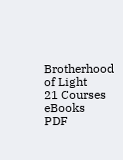Brotherhood of Light
21 Courses eBooks
PDF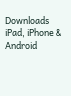Downloads
iPad, iPhone & Android